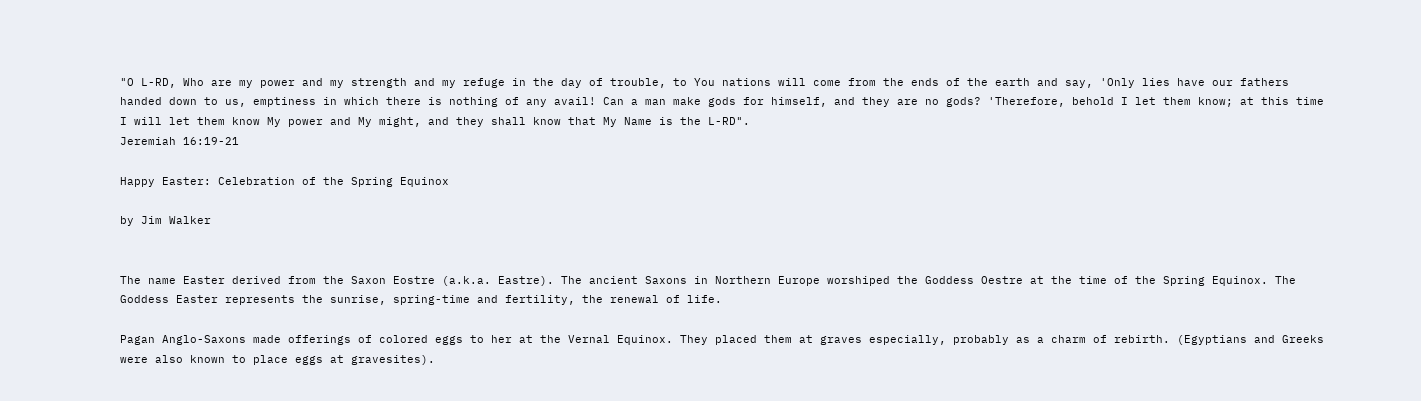"O L-RD, Who are my power and my strength and my refuge in the day of trouble, to You nations will come from the ends of the earth and say, 'Only lies have our fathers handed down to us, emptiness in which there is nothing of any avail! Can a man make gods for himself, and they are no gods? 'Therefore, behold I let them know; at this time I will let them know My power and My might, and they shall know that My Name is the L-RD".
Jeremiah 16:19-21

Happy Easter: Celebration of the Spring Equinox

by Jim Walker


The name Easter derived from the Saxon Eostre (a.k.a. Eastre). The ancient Saxons in Northern Europe worshiped the Goddess Oestre at the time of the Spring Equinox. The Goddess Easter represents the sunrise, spring-time and fertility, the renewal of life.

Pagan Anglo-Saxons made offerings of colored eggs to her at the Vernal Equinox. They placed them at graves especially, probably as a charm of rebirth. (Egyptians and Greeks were also known to place eggs at gravesites).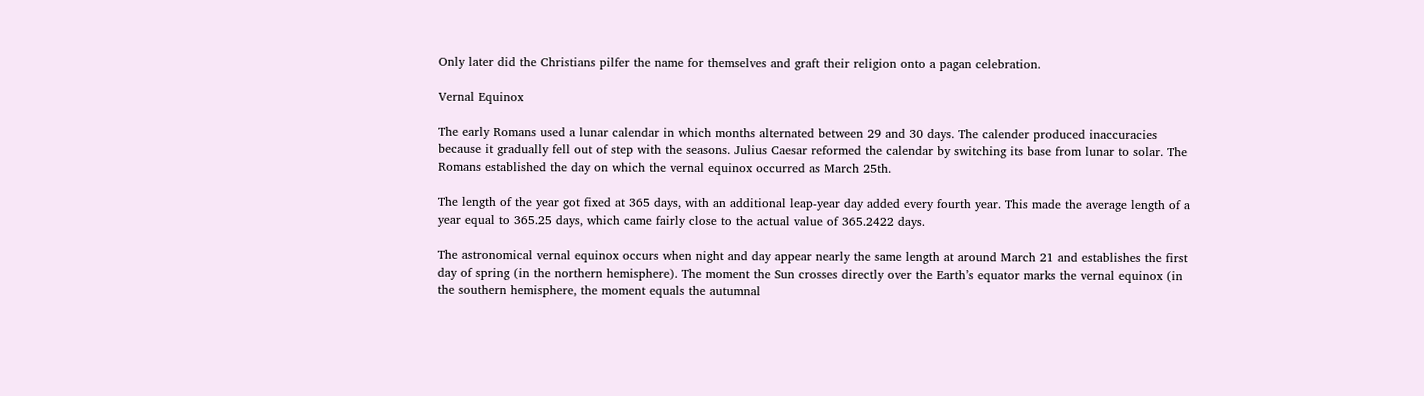Only later did the Christians pilfer the name for themselves and graft their religion onto a pagan celebration.

Vernal Equinox

The early Romans used a lunar calendar in which months alternated between 29 and 30 days. The calender produced inaccuracies because it gradually fell out of step with the seasons. Julius Caesar reformed the calendar by switching its base from lunar to solar. The Romans established the day on which the vernal equinox occurred as March 25th.

The length of the year got fixed at 365 days, with an additional leap-year day added every fourth year. This made the average length of a year equal to 365.25 days, which came fairly close to the actual value of 365.2422 days.

The astronomical vernal equinox occurs when night and day appear nearly the same length at around March 21 and establishes the first day of spring (in the northern hemisphere). The moment the Sun crosses directly over the Earth’s equator marks the vernal equinox (in the southern hemisphere, the moment equals the autumnal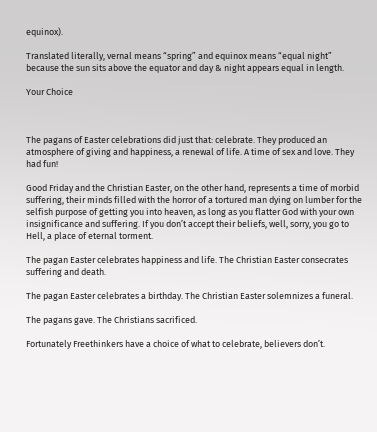equinox).

Translated literally, vernal means “spring” and equinox means “equal night” because the sun sits above the equator and day & night appears equal in length.

Your Choice



The pagans of Easter celebrations did just that: celebrate. They produced an atmosphere of giving and happiness, a renewal of life. A time of sex and love. They had fun!

Good Friday and the Christian Easter, on the other hand, represents a time of morbid suffering, their minds filled with the horror of a tortured man dying on lumber for the selfish purpose of getting you into heaven, as long as you flatter God with your own insignificance and suffering. If you don’t accept their beliefs, well, sorry, you go to Hell, a place of eternal torment.

The pagan Easter celebrates happiness and life. The Christian Easter consecrates suffering and death.

The pagan Easter celebrates a birthday. The Christian Easter solemnizes a funeral.

The pagans gave. The Christians sacrificed.

Fortunately Freethinkers have a choice of what to celebrate, believers don’t.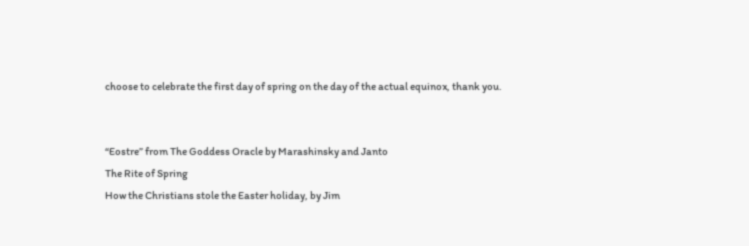choose to celebrate the first day of spring on the day of the actual equinox, thank you.


“Eostre” from The Goddess Oracle by Marashinsky and Janto
The Rite of Spring
How the Christians stole the Easter holiday, by Jim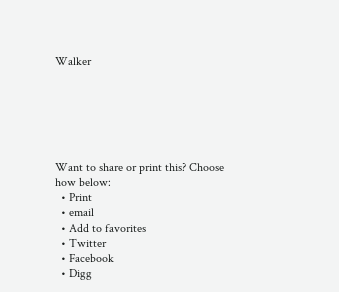Walker






Want to share or print this? Choose how below:
  • Print
  • email
  • Add to favorites
  • Twitter
  • Facebook
  • Digg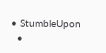• StumbleUpon
  •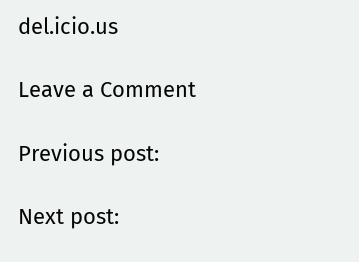del.icio.us

Leave a Comment

Previous post:

Next post: